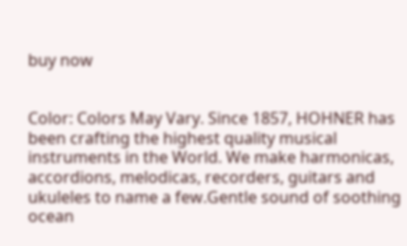buy now


Color: Colors May Vary. Since 1857, HOHNER has been crafting the highest quality musical instruments in the World. We make harmonicas, accordions, melodicas, recorders, guitars and ukuleles to name a few.Gentle sound of soothing ocean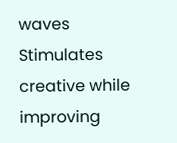waves
Stimulates creative while improving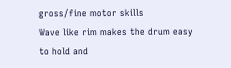gross/fine motor skills
Wave like rim makes the drum easy to hold and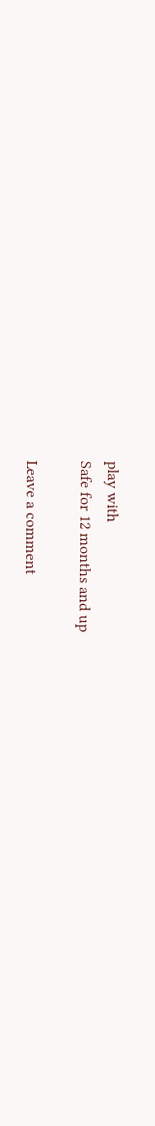play with
Safe for 12 months and up

Leave a comment